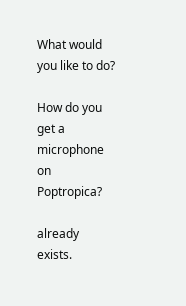What would you like to do?

How do you get a microphone on Poptropica?

already exists.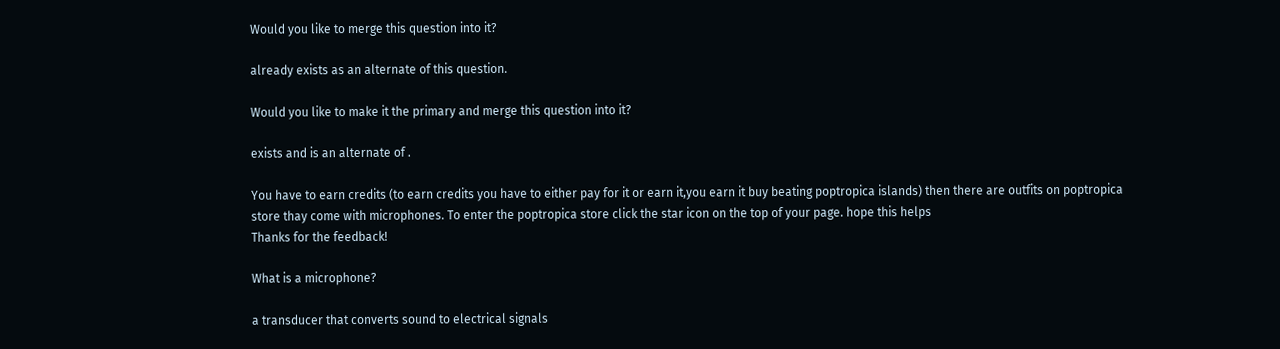Would you like to merge this question into it?

already exists as an alternate of this question.

Would you like to make it the primary and merge this question into it?

exists and is an alternate of .

You have to earn credits (to earn credits you have to either pay for it or earn it,you earn it buy beating poptropica islands) then there are outfits on poptropica store thay come with microphones. To enter the poptropica store click the star icon on the top of your page. hope this helps
Thanks for the feedback!

What is a microphone?

a transducer that converts sound to electrical signals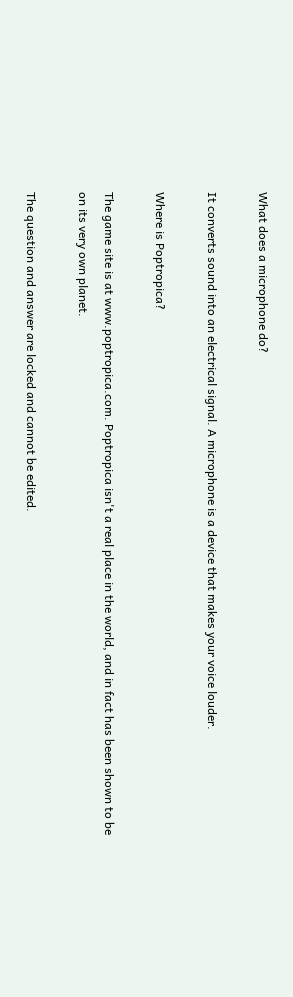What does a microphone do?

It converts sound into an electrical signal. A microphone is a device that makes your voice louder.

Where is Poptropica?

The game site is at www.poptropica.com. Poptropica isn't a real place in the world, and in fact has been shown to be on its very own planet.

The question and answer are locked and cannot be edited.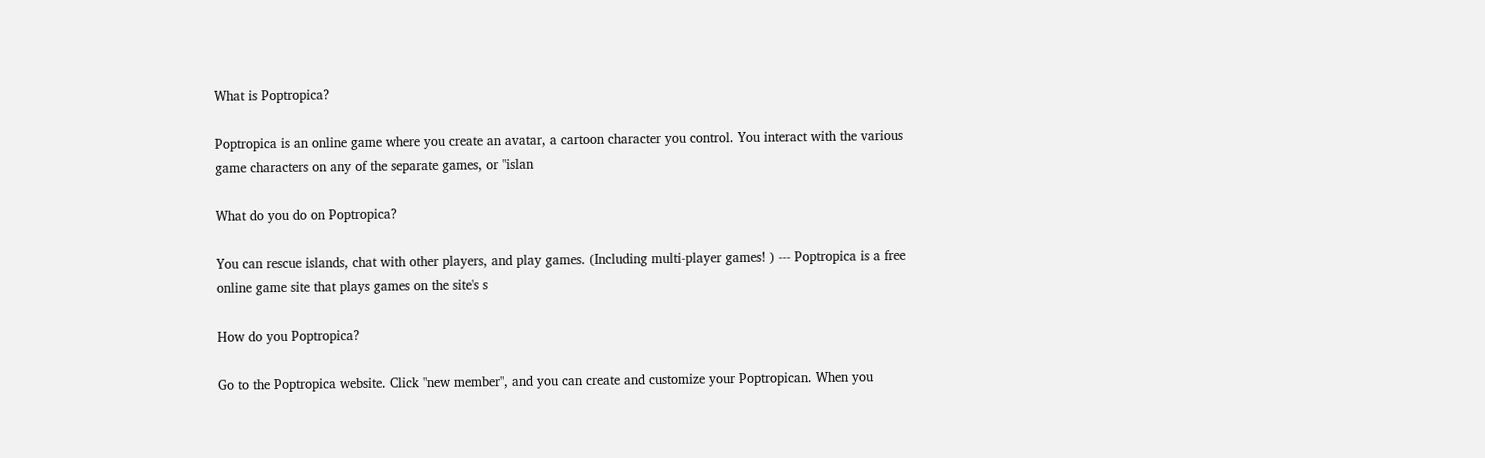What is Poptropica?

Poptropica is an online game where you create an avatar, a cartoon character you control. You interact with the various game characters on any of the separate games, or "islan

What do you do on Poptropica?

You can rescue islands, chat with other players, and play games. (Including multi-player games! ) --- Poptropica is a free online game site that plays games on the site's s

How do you Poptropica?

Go to the Poptropica website. Click "new member", and you can create and customize your Poptropican. When you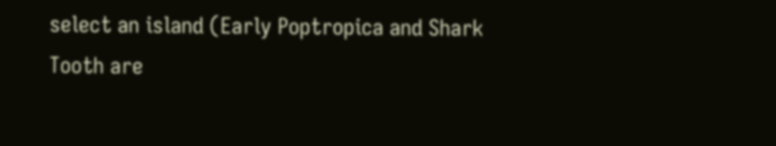select an island (Early Poptropica and Shark Tooth are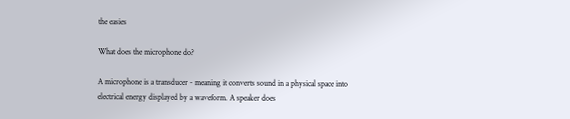the easies

What does the microphone do?

A microphone is a transducer - meaning it converts sound in a physical space into electrical energy displayed by a waveform. A speaker does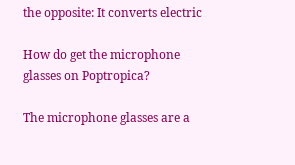the opposite: It converts electric

How do get the microphone glasses on Poptropica?

The microphone glasses are a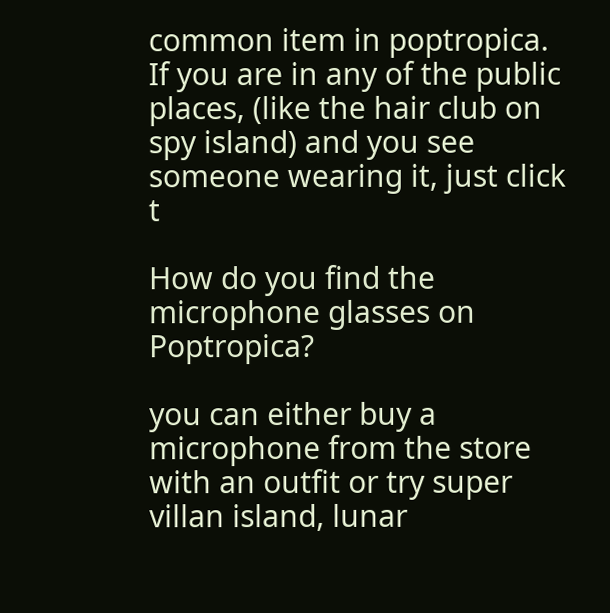common item in poptropica. If you are in any of the public places, (like the hair club on spy island) and you see someone wearing it, just click t

How do you find the microphone glasses on Poptropica?

you can either buy a microphone from the store with an outfit or try super villan island, lunar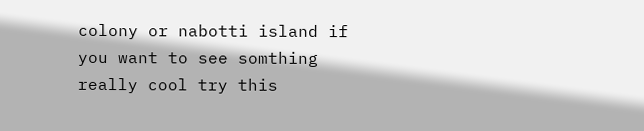colony or nabotti island if you want to see somthing really cool try this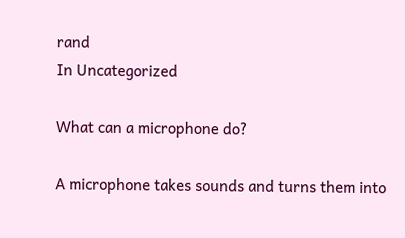rand
In Uncategorized

What can a microphone do?

A microphone takes sounds and turns them into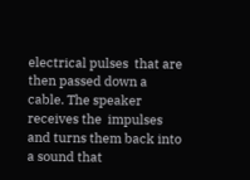electrical pulses  that are then passed down a cable. The speaker receives the  impulses and turns them back into a sound that